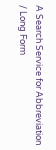A Search Service for Abbreviation / Long Form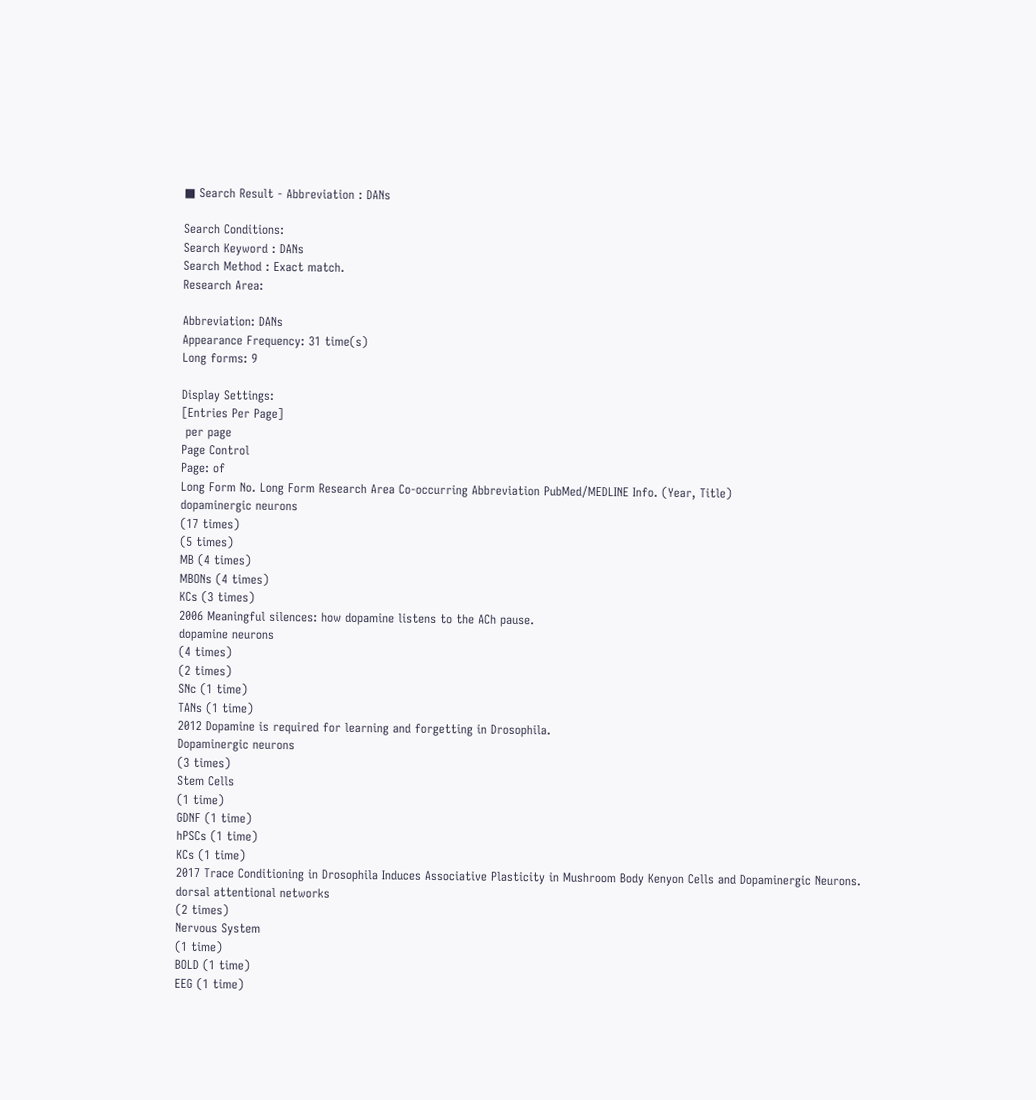■ Search Result - Abbreviation : DANs

Search Conditions:
Search Keyword : DANs
Search Method : Exact match.
Research Area:

Abbreviation: DANs
Appearance Frequency: 31 time(s)
Long forms: 9

Display Settings:
[Entries Per Page]
 per page
Page Control
Page: of
Long Form No. Long Form Research Area Co-occurring Abbreviation PubMed/MEDLINE Info. (Year, Title)
dopaminergic neurons
(17 times)
(5 times)
MB (4 times)
MBONs (4 times)
KCs (3 times)
2006 Meaningful silences: how dopamine listens to the ACh pause.
dopamine neurons
(4 times)
(2 times)
SNc (1 time)
TANs (1 time)
2012 Dopamine is required for learning and forgetting in Drosophila.
Dopaminergic neurons
(3 times)
Stem Cells
(1 time)
GDNF (1 time)
hPSCs (1 time)
KCs (1 time)
2017 Trace Conditioning in Drosophila Induces Associative Plasticity in Mushroom Body Kenyon Cells and Dopaminergic Neurons.
dorsal attentional networks
(2 times)
Nervous System
(1 time)
BOLD (1 time)
EEG (1 time)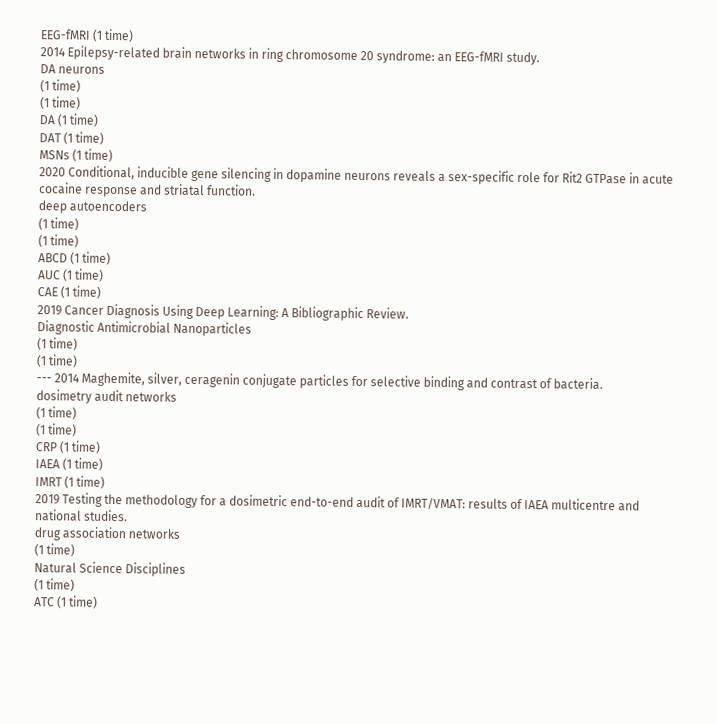EEG-fMRI (1 time)
2014 Epilepsy-related brain networks in ring chromosome 20 syndrome: an EEG-fMRI study.
DA neurons
(1 time)
(1 time)
DA (1 time)
DAT (1 time)
MSNs (1 time)
2020 Conditional, inducible gene silencing in dopamine neurons reveals a sex-specific role for Rit2 GTPase in acute cocaine response and striatal function.
deep autoencoders
(1 time)
(1 time)
ABCD (1 time)
AUC (1 time)
CAE (1 time)
2019 Cancer Diagnosis Using Deep Learning: A Bibliographic Review.
Diagnostic Antimicrobial Nanoparticles
(1 time)
(1 time)
--- 2014 Maghemite, silver, ceragenin conjugate particles for selective binding and contrast of bacteria.
dosimetry audit networks
(1 time)
(1 time)
CRP (1 time)
IAEA (1 time)
IMRT (1 time)
2019 Testing the methodology for a dosimetric end-to-end audit of IMRT/VMAT: results of IAEA multicentre and national studies.
drug association networks
(1 time)
Natural Science Disciplines
(1 time)
ATC (1 time)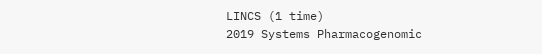LINCS (1 time)
2019 Systems Pharmacogenomic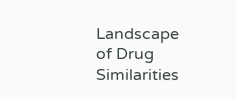Landscape of Drug Similarities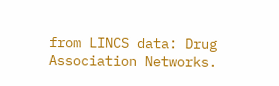from LINCS data: Drug Association Networks.